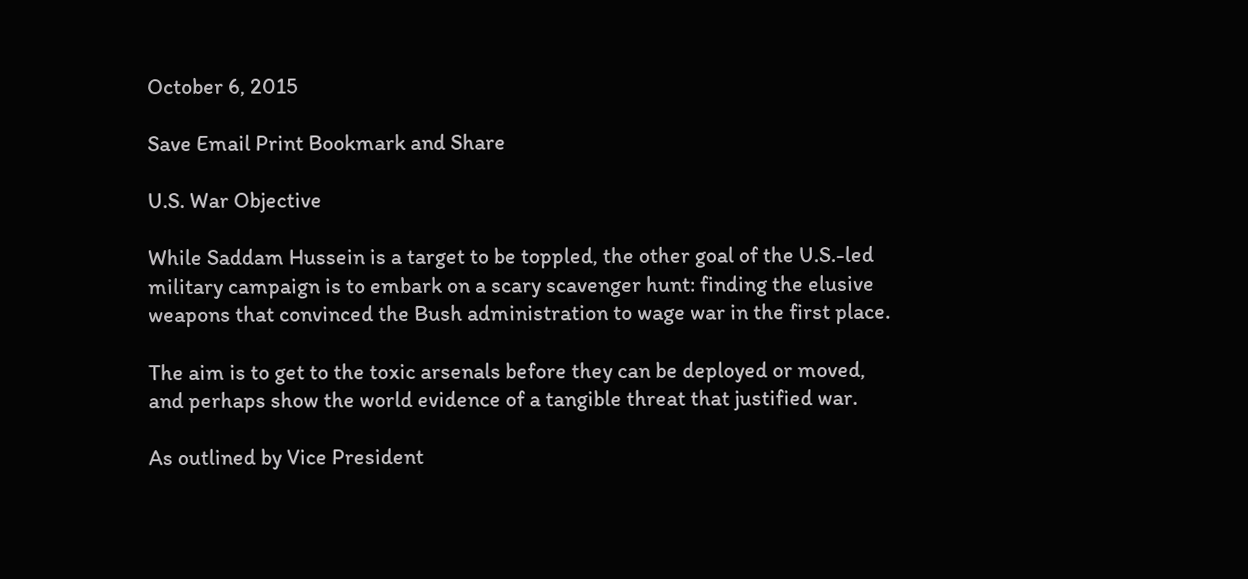October 6, 2015

Save Email Print Bookmark and Share

U.S. War Objective

While Saddam Hussein is a target to be toppled, the other goal of the U.S.-led military campaign is to embark on a scary scavenger hunt: finding the elusive weapons that convinced the Bush administration to wage war in the first place.

The aim is to get to the toxic arsenals before they can be deployed or moved, and perhaps show the world evidence of a tangible threat that justified war.

As outlined by Vice President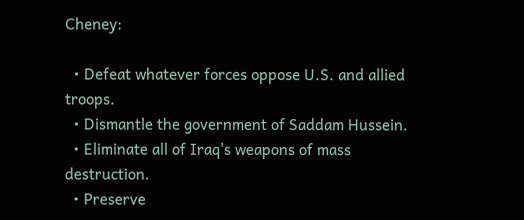Cheney:

  • Defeat whatever forces oppose U.S. and allied troops.
  • Dismantle the government of Saddam Hussein.
  • Eliminate all of Iraq's weapons of mass destruction.
  • Preserve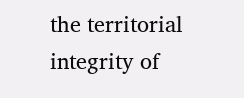the territorial integrity of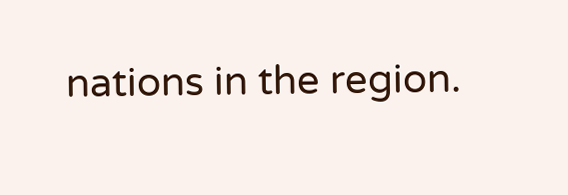nations in the region.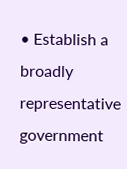• Establish a broadly representative government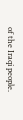of the Iraqi people.